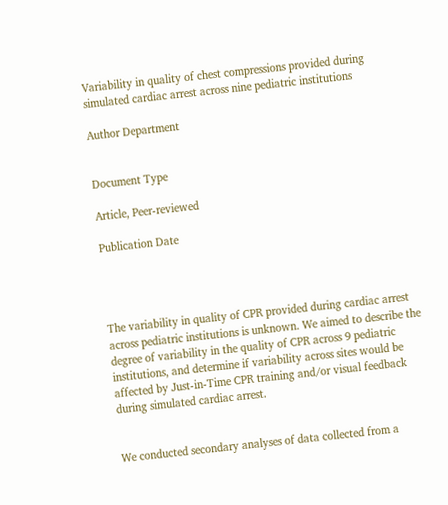Variability in quality of chest compressions provided during simulated cardiac arrest across nine pediatric institutions

Author Department


Document Type

Article, Peer-reviewed

Publication Date




The variability in quality of CPR provided during cardiac arrest across pediatric institutions is unknown. We aimed to describe the degree of variability in the quality of CPR across 9 pediatric institutions, and determine if variability across sites would be affected by Just-in-Time CPR training and/or visual feedback during simulated cardiac arrest.


We conducted secondary analyses of data collected from a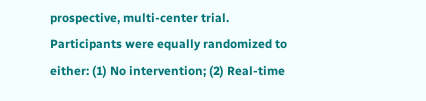prospective, multi-center trial. Participants were equally randomized to either: (1) No intervention; (2) Real-time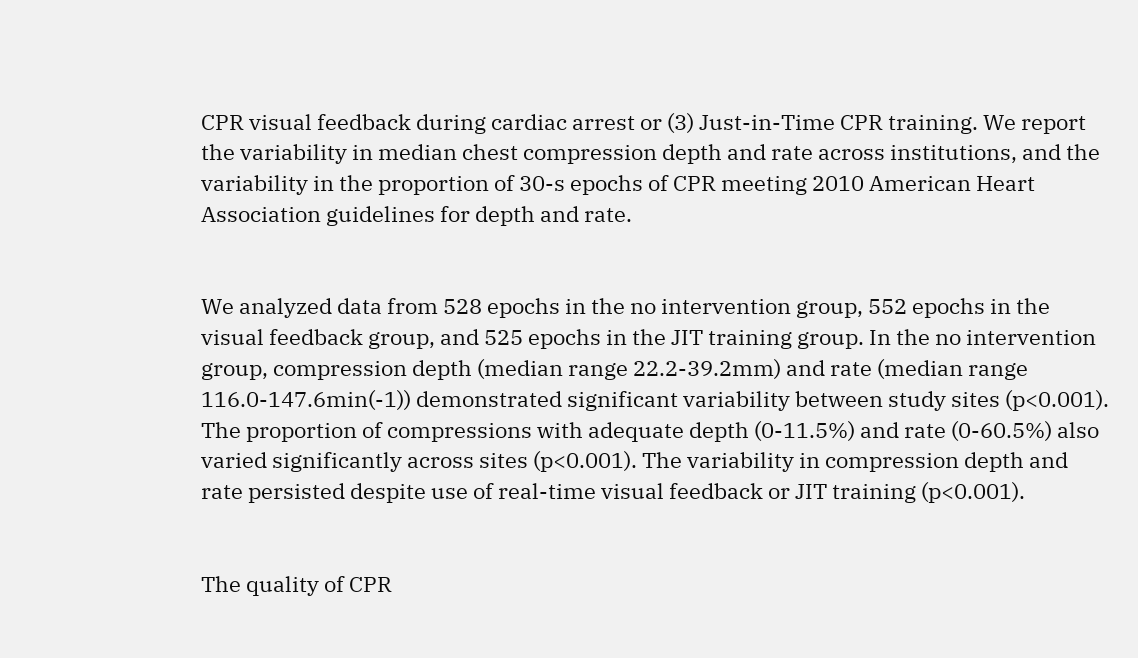CPR visual feedback during cardiac arrest or (3) Just-in-Time CPR training. We report the variability in median chest compression depth and rate across institutions, and the variability in the proportion of 30-s epochs of CPR meeting 2010 American Heart Association guidelines for depth and rate.


We analyzed data from 528 epochs in the no intervention group, 552 epochs in the visual feedback group, and 525 epochs in the JIT training group. In the no intervention group, compression depth (median range 22.2-39.2mm) and rate (median range 116.0-147.6min(-1)) demonstrated significant variability between study sites (p<0.001). The proportion of compressions with adequate depth (0-11.5%) and rate (0-60.5%) also varied significantly across sites (p<0.001). The variability in compression depth and rate persisted despite use of real-time visual feedback or JIT training (p<0.001).


The quality of CPR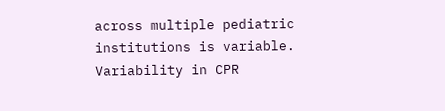across multiple pediatric institutions is variable. Variability in CPR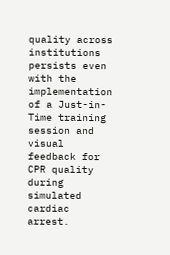quality across institutions persists even with the implementation of a Just-in-Time training session and visual feedback for CPR quality during simulated cardiac arrest.